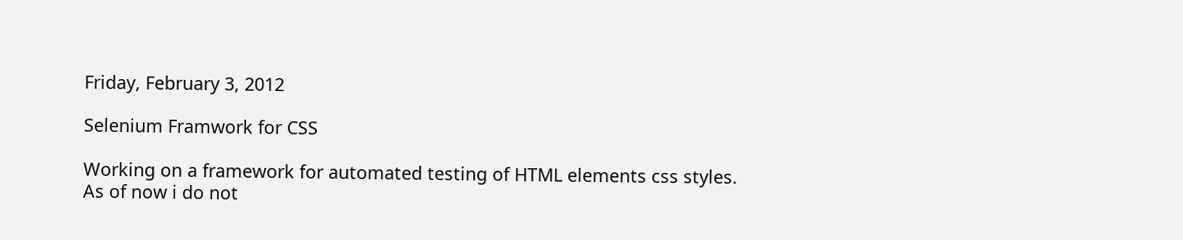Friday, February 3, 2012

Selenium Framwork for CSS

Working on a framework for automated testing of HTML elements css styles.
As of now i do not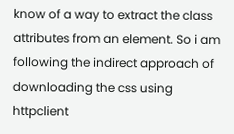know of a way to extract the class attributes from an element. So i am following the indirect approach of downloading the css using httpclient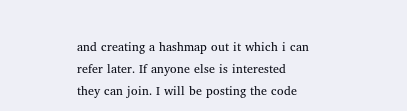and creating a hashmap out it which i can refer later. If anyone else is interested they can join. I will be posting the code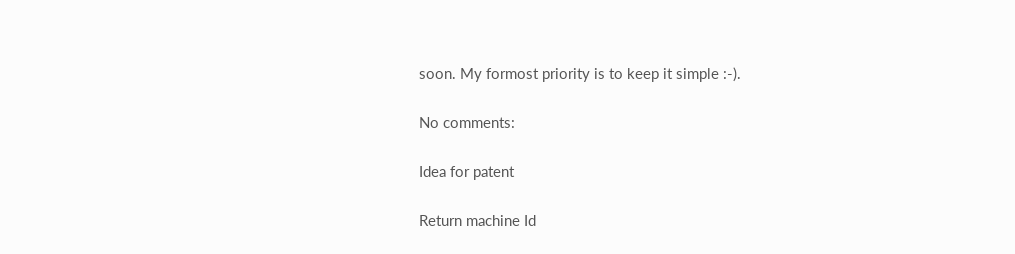soon. My formost priority is to keep it simple :-).

No comments:

Idea for patent

Return machine Id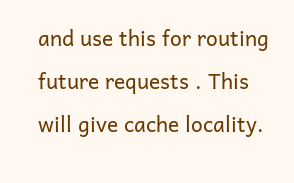and use this for routing future requests . This will give cache locality.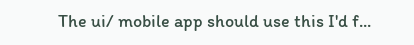The ui/ mobile app should use this I'd f...